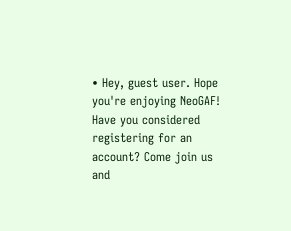• Hey, guest user. Hope you're enjoying NeoGAF! Have you considered registering for an account? Come join us and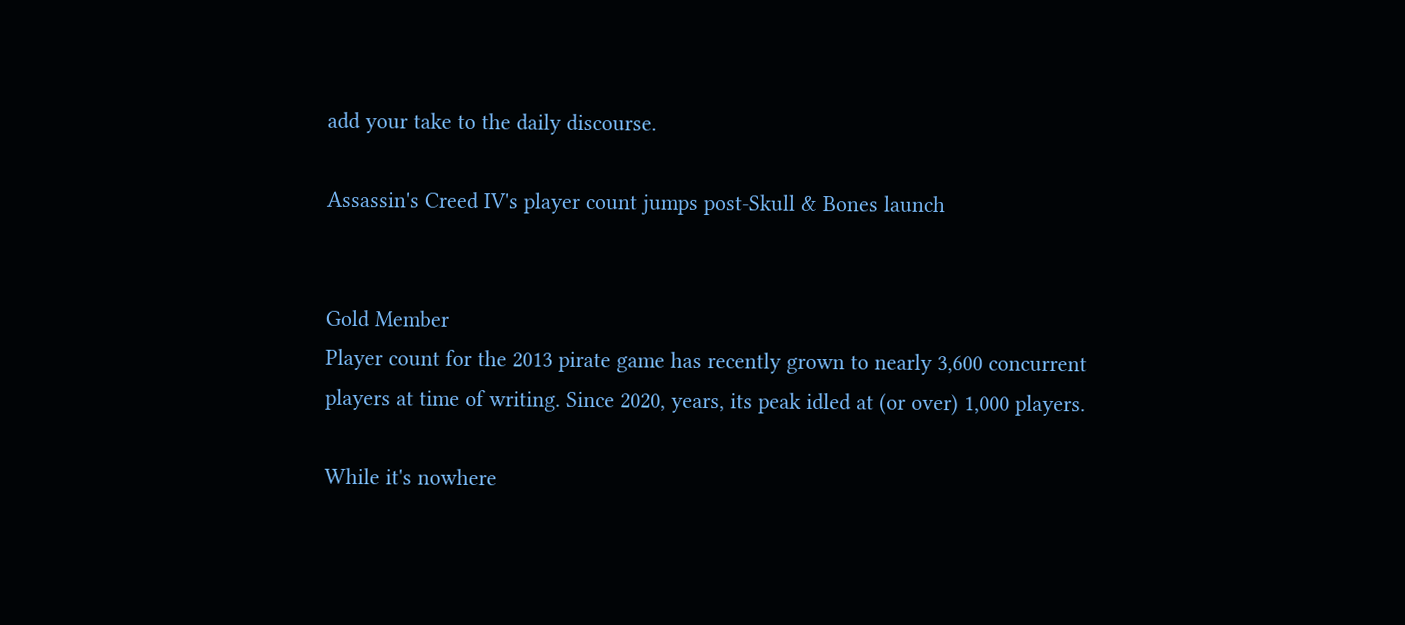add your take to the daily discourse.

Assassin's Creed IV's player count jumps post-Skull & Bones launch


Gold Member
Player count for the 2013 pirate game has recently grown to nearly 3,600 concurrent players at time of writing. Since 2020, years, its peak idled at (or over) 1,000 players.

While it's nowhere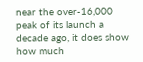near the over-16,000 peak of its launch a decade ago, it does show how much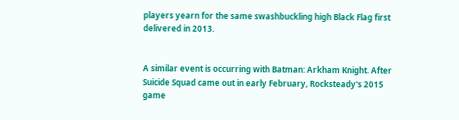players yearn for the same swashbuckling high Black Flag first delivered in 2013.


A similar event is occurring with Batman: Arkham Knight. After Suicide Squad came out in early February, Rocksteady's 2015 game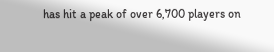has hit a peak of over 6,700 players on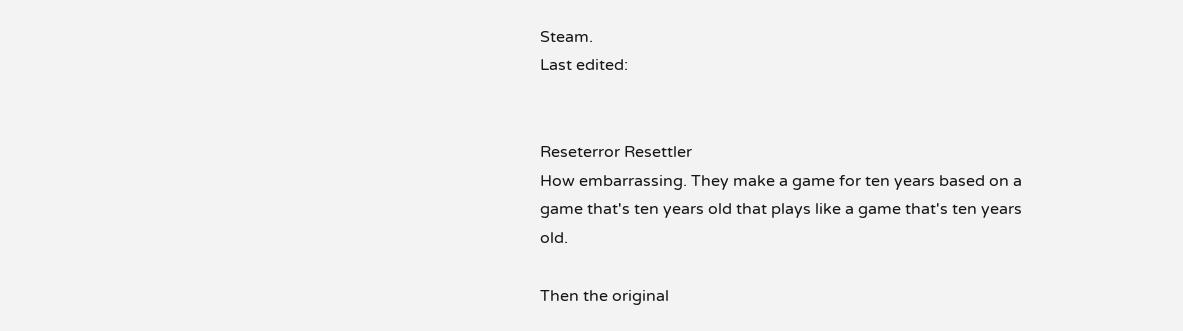Steam.
Last edited:


Reseterror Resettler
How embarrassing. They make a game for ten years based on a game that's ten years old that plays like a game that's ten years old.

Then the original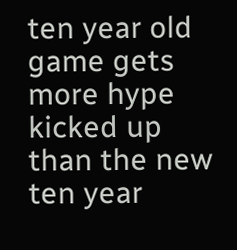ten year old game gets more hype kicked up than the new ten year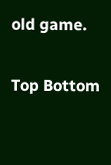old game.

Top Bottom